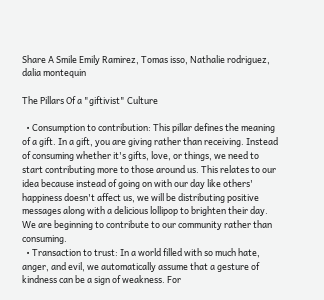Share A Smile Emily Ramirez, Tomas isso, Nathalie rodriguez, dalia montequin

The Pillars Of a "giftivist" Culture

  • Consumption to contribution: This pillar defines the meaning of a gift. In a gift, you are giving rather than receiving. Instead of consuming whether it's gifts, love, or things, we need to start contributing more to those around us. This relates to our idea because instead of going on with our day like others' happiness doesn't affect us, we will be distributing positive messages along with a delicious lollipop to brighten their day. We are beginning to contribute to our community rather than consuming.
  • Transaction to trust: In a world filled with so much hate, anger, and evil, we automatically assume that a gesture of kindness can be a sign of weakness. For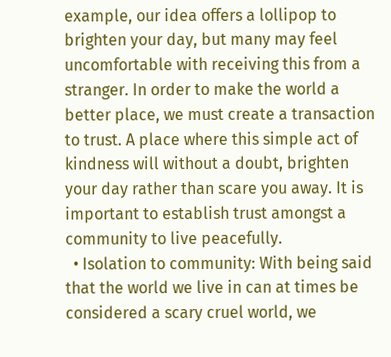example, our idea offers a lollipop to brighten your day, but many may feel uncomfortable with receiving this from a stranger. In order to make the world a better place, we must create a transaction to trust. A place where this simple act of kindness will without a doubt, brighten your day rather than scare you away. It is important to establish trust amongst a community to live peacefully.
  • Isolation to community: With being said that the world we live in can at times be considered a scary cruel world, we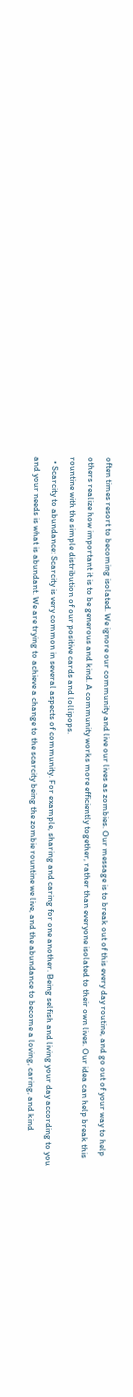often times resort to becoming isolated. We ignore our community and live our lives as zombies. Our message is to break out of this every day routine, and go out of your way to help others realize how important it is to be generous and kind. A community works more efficiently together, rather than everyone isolated to their own lives. Our idea can help break this rountine with the simple distribution of our positive cards and lollipops.
  • Scarcity to abundance: Scarcity is very common in several aspects of community. For example, sharing and caring for one another. Being selfish and living your day according to you and your needs is what is abundant. We are trying to achieve a change to the scarcity being the zombie rountine we live, and the abundance to become a loving, caring, and kind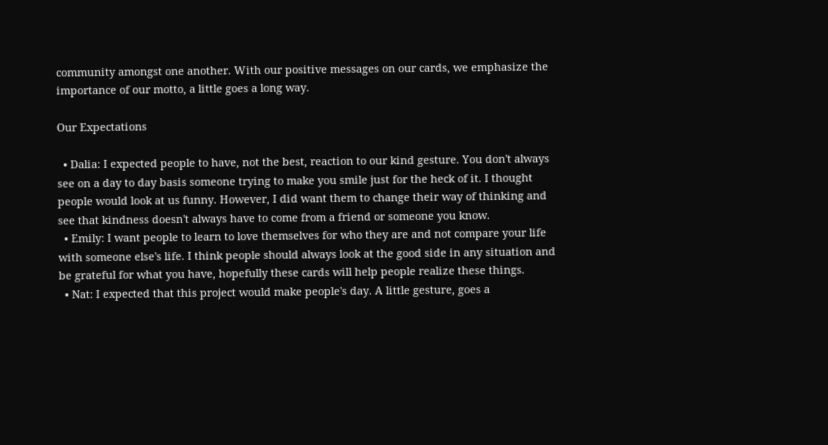community amongst one another. With our positive messages on our cards, we emphasize the importance of our motto, a little goes a long way.

Our Expectations

  • Dalia: I expected people to have, not the best, reaction to our kind gesture. You don't always see on a day to day basis someone trying to make you smile just for the heck of it. I thought people would look at us funny. However, I did want them to change their way of thinking and see that kindness doesn't always have to come from a friend or someone you know.
  • Emily: I want people to learn to love themselves for who they are and not compare your life with someone else's life. I think people should always look at the good side in any situation and be grateful for what you have, hopefully these cards will help people realize these things.
  • Nat: I expected that this project would make people's day. A little gesture, goes a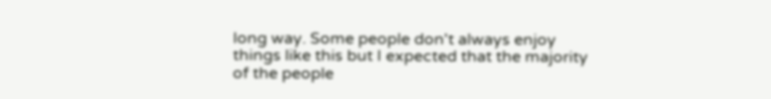long way. Some people don't always enjoy things like this but I expected that the majority of the people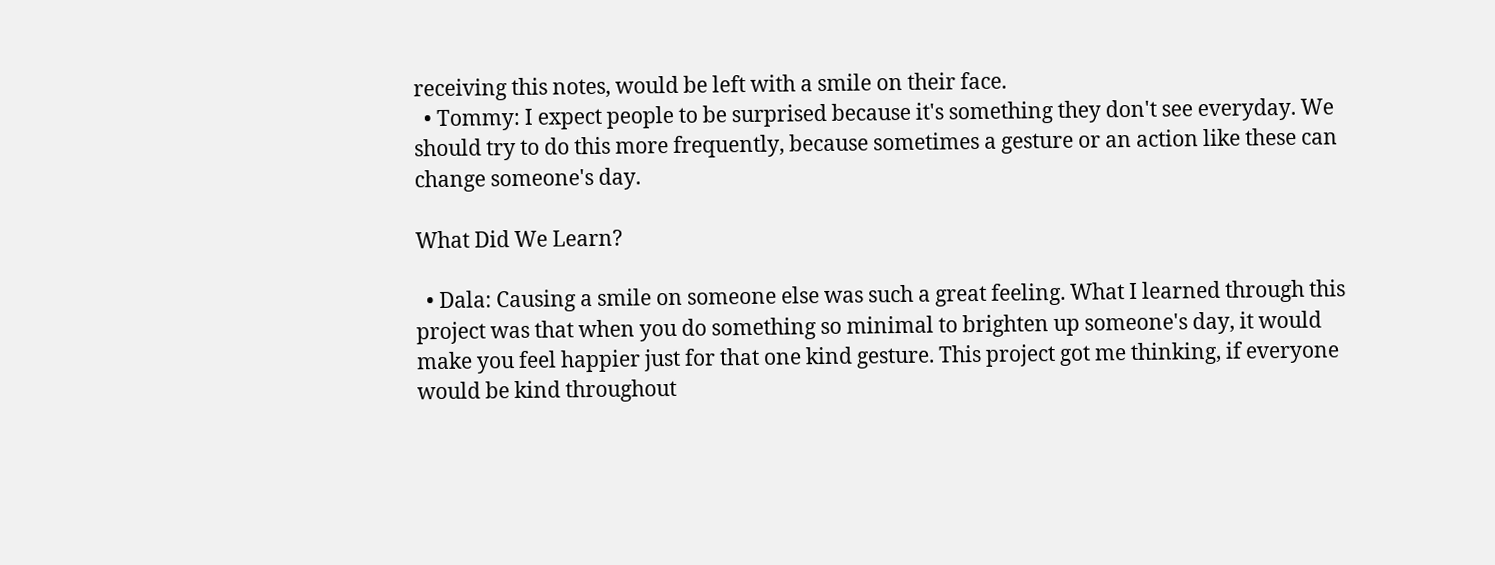receiving this notes, would be left with a smile on their face.
  • Tommy: I expect people to be surprised because it's something they don't see everyday. We should try to do this more frequently, because sometimes a gesture or an action like these can change someone's day.

What Did We Learn?

  • Dala: Causing a smile on someone else was such a great feeling. What I learned through this project was that when you do something so minimal to brighten up someone's day, it would make you feel happier just for that one kind gesture. This project got me thinking, if everyone would be kind throughout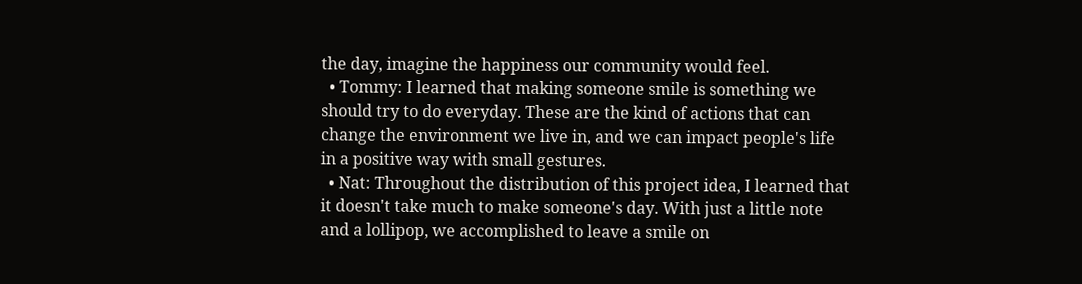the day, imagine the happiness our community would feel.
  • Tommy: I learned that making someone smile is something we should try to do everyday. These are the kind of actions that can change the environment we live in, and we can impact people's life in a positive way with small gestures.
  • Nat: Throughout the distribution of this project idea, I learned that it doesn't take much to make someone's day. With just a little note and a lollipop, we accomplished to leave a smile on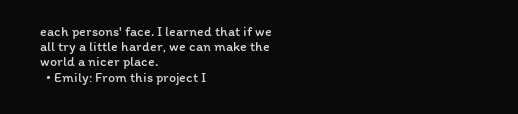each persons' face. I learned that if we all try a little harder, we can make the world a nicer place.
  • Emily: From this project I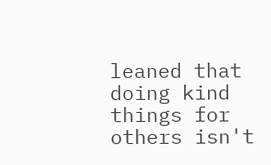leaned that doing kind things for others isn't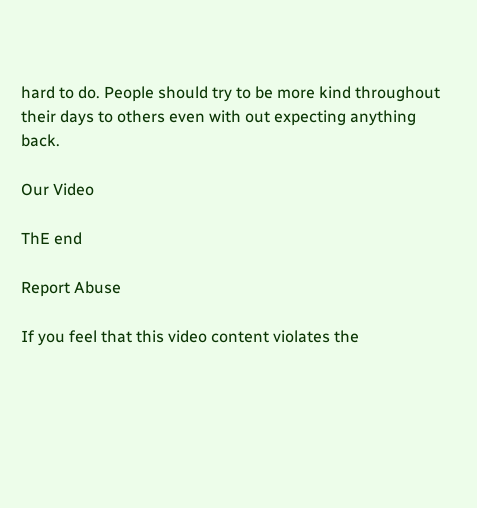hard to do. People should try to be more kind throughout their days to others even with out expecting anything back.

Our Video

ThE end

Report Abuse

If you feel that this video content violates the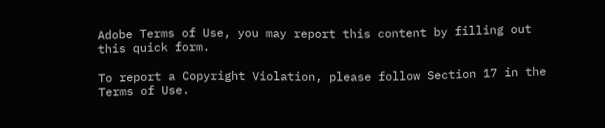Adobe Terms of Use, you may report this content by filling out this quick form.

To report a Copyright Violation, please follow Section 17 in the Terms of Use.